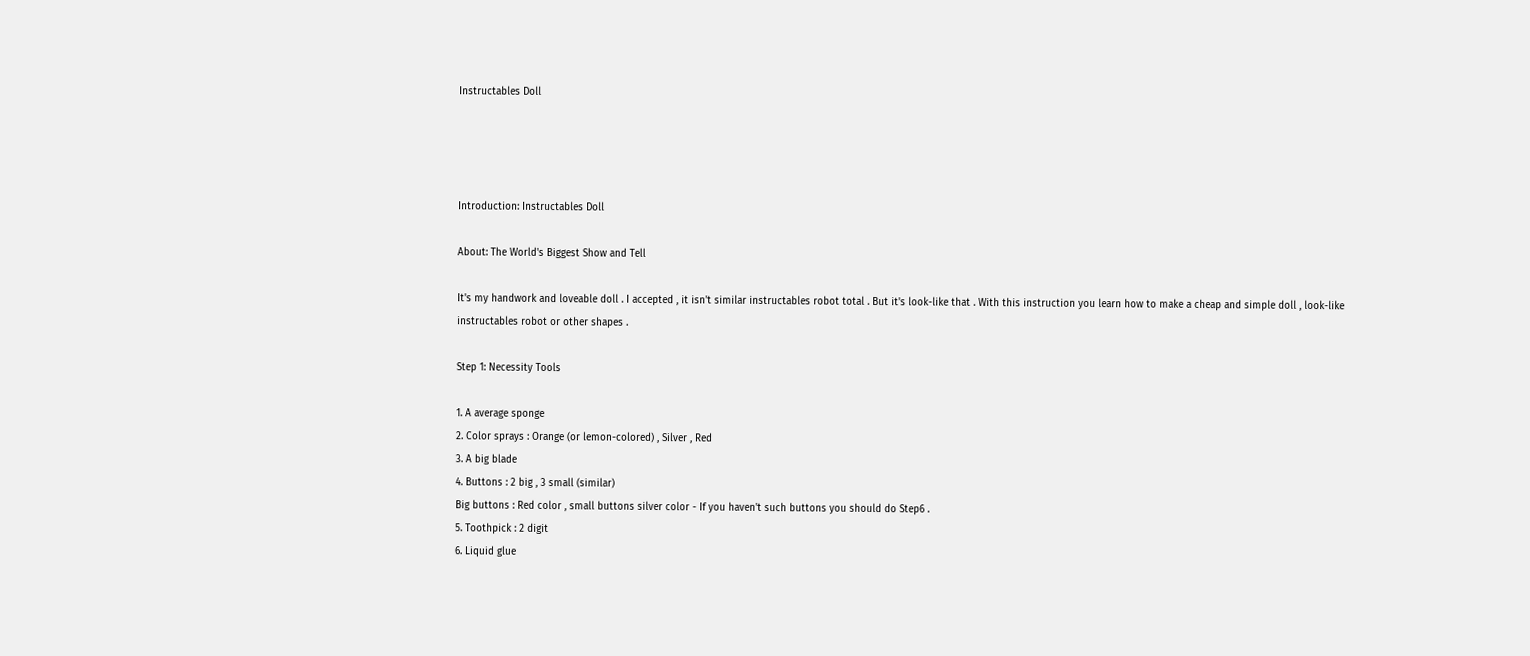Instructables Doll




Introduction: Instructables Doll

About: The World's Biggest Show and Tell

It's my handwork and loveable doll . I accepted , it isn't similar instructables robot total . But it's look-like that . With this instruction you learn how to make a cheap and simple doll , look-like instructables robot or other shapes .

Step 1: Necessity Tools

1. A average sponge
2. Color sprays : Orange (or lemon-colored) , Silver , Red
3. A big blade
4. Buttons : 2 big , 3 small (similar)
Big buttons : Red color , small buttons silver color - If you haven't such buttons you should do Step6 .
5. Toothpick : 2 digit
6. Liquid glue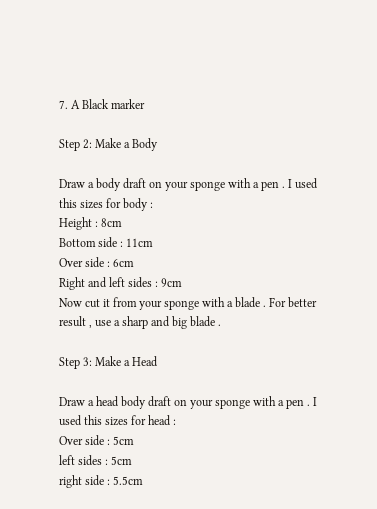7. A Black marker

Step 2: Make a Body

Draw a body draft on your sponge with a pen . I used this sizes for body :
Height : 8cm
Bottom side : 11cm
Over side : 6cm
Right and left sides : 9cm
Now cut it from your sponge with a blade . For better result , use a sharp and big blade .

Step 3: Make a Head

Draw a head body draft on your sponge with a pen . I used this sizes for head :
Over side : 5cm
left sides : 5cm
right side : 5.5cm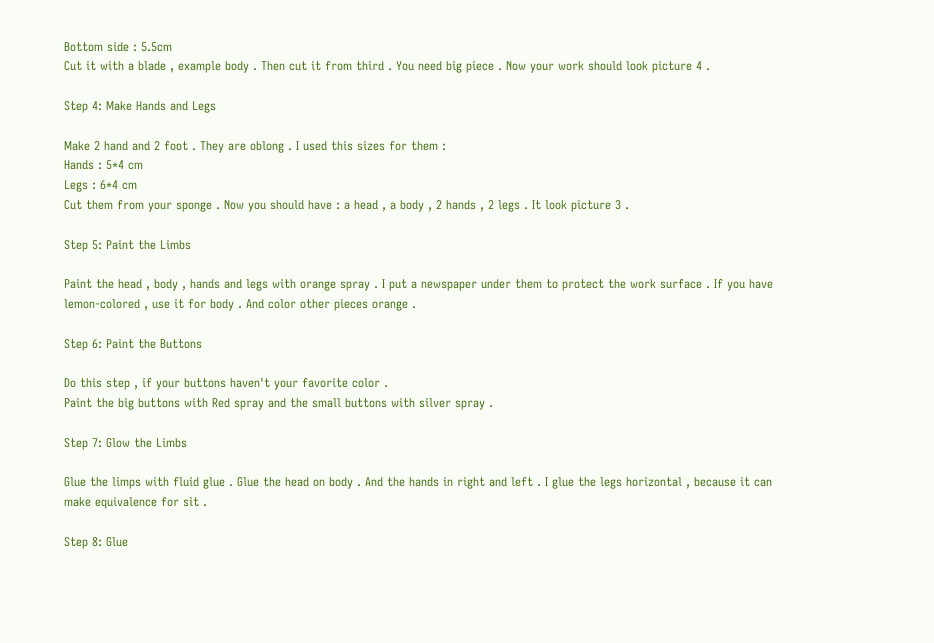Bottom side : 5.5cm
Cut it with a blade , example body . Then cut it from third . You need big piece . Now your work should look picture 4 .

Step 4: Make Hands and Legs

Make 2 hand and 2 foot . They are oblong . I used this sizes for them :
Hands : 5*4 cm
Legs : 6*4 cm
Cut them from your sponge . Now you should have : a head , a body , 2 hands , 2 legs . It look picture 3 .

Step 5: Paint the Limbs

Paint the head , body , hands and legs with orange spray . I put a newspaper under them to protect the work surface . If you have lemon-colored , use it for body . And color other pieces orange .

Step 6: Paint the Buttons

Do this step , if your buttons haven't your favorite color .
Paint the big buttons with Red spray and the small buttons with silver spray .

Step 7: Glow the Limbs

Glue the limps with fluid glue . Glue the head on body . And the hands in right and left . I glue the legs horizontal , because it can make equivalence for sit .

Step 8: Glue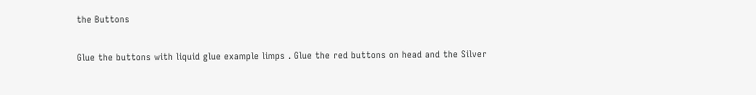the Buttons

Glue the buttons with liquid glue example limps . Glue the red buttons on head and the Silver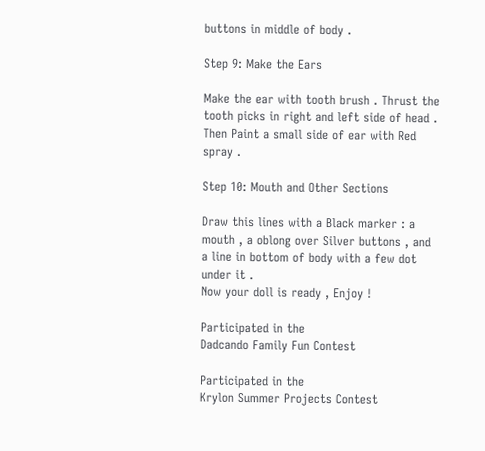buttons in middle of body .

Step 9: Make the Ears

Make the ear with tooth brush . Thrust the tooth picks in right and left side of head . Then Paint a small side of ear with Red spray .

Step 10: Mouth and Other Sections

Draw this lines with a Black marker : a mouth , a oblong over Silver buttons , and a line in bottom of body with a few dot under it .
Now your doll is ready , Enjoy !

Participated in the
Dadcando Family Fun Contest

Participated in the
Krylon Summer Projects Contest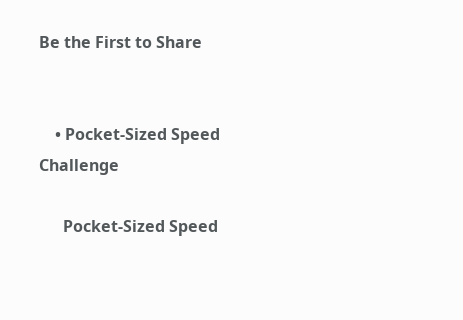Be the First to Share


    • Pocket-Sized Speed Challenge

      Pocket-Sized Speed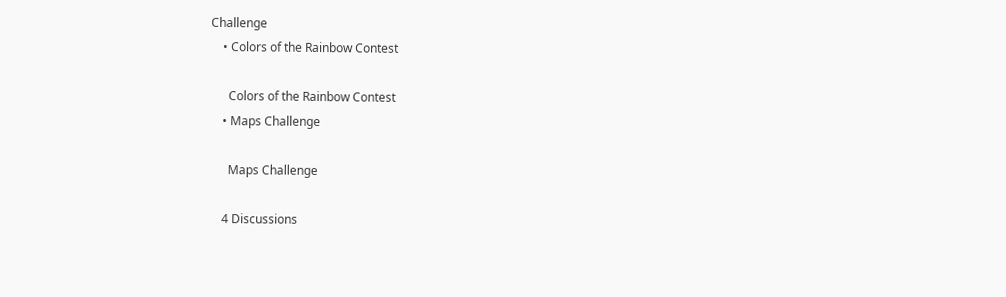Challenge
    • Colors of the Rainbow Contest

      Colors of the Rainbow Contest
    • Maps Challenge

      Maps Challenge

    4 Discussions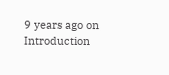9 years ago on Introduction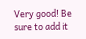Very good! Be sure to add it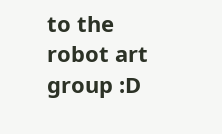to the robot art group :D